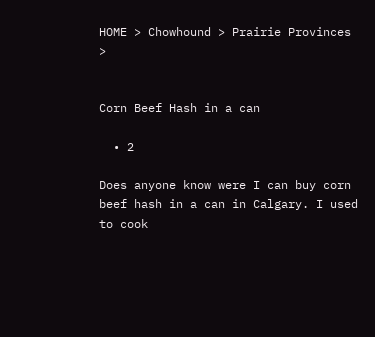HOME > Chowhound > Prairie Provinces >


Corn Beef Hash in a can

  • 2

Does anyone know were I can buy corn beef hash in a can in Calgary. I used to cook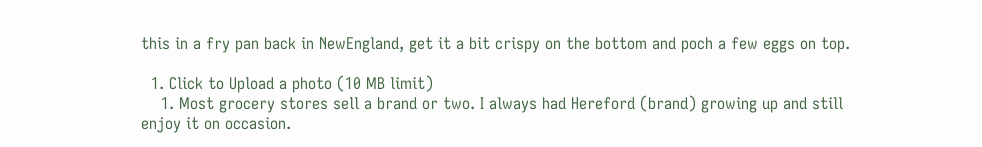this in a fry pan back in NewEngland, get it a bit crispy on the bottom and poch a few eggs on top.

  1. Click to Upload a photo (10 MB limit)
    1. Most grocery stores sell a brand or two. I always had Hereford (brand) growing up and still enjoy it on occasion.